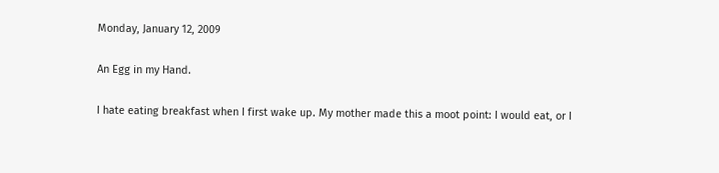Monday, January 12, 2009

An Egg in my Hand.

I hate eating breakfast when I first wake up. My mother made this a moot point: I would eat, or I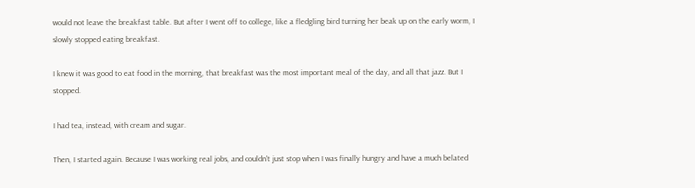would not leave the breakfast table. But after I went off to college, like a fledgling bird turning her beak up on the early worm, I slowly stopped eating breakfast.

I knew it was good to eat food in the morning, that breakfast was the most important meal of the day, and all that jazz. But I stopped.

I had tea, instead, with cream and sugar.

Then, I started again. Because I was working real jobs, and couldn't just stop when I was finally hungry and have a much belated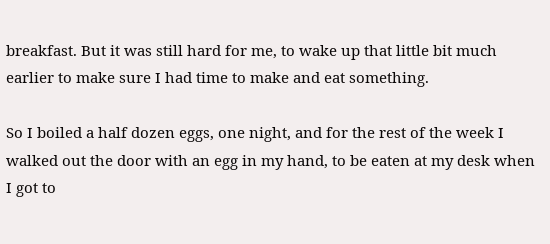breakfast. But it was still hard for me, to wake up that little bit much earlier to make sure I had time to make and eat something.

So I boiled a half dozen eggs, one night, and for the rest of the week I walked out the door with an egg in my hand, to be eaten at my desk when I got to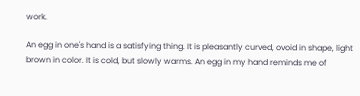work.

An egg in one's hand is a satisfying thing. It is pleasantly curved, ovoid in shape, light brown in color. It is cold, but slowly warms. An egg in my hand reminds me of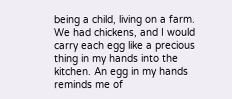being a child, living on a farm. We had chickens, and I would carry each egg like a precious thing in my hands into the kitchen. An egg in my hands reminds me of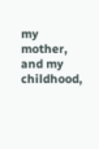my mother, and my childhood,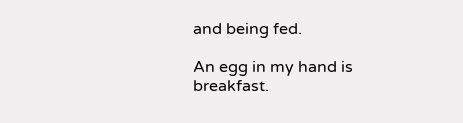and being fed.

An egg in my hand is breakfast.